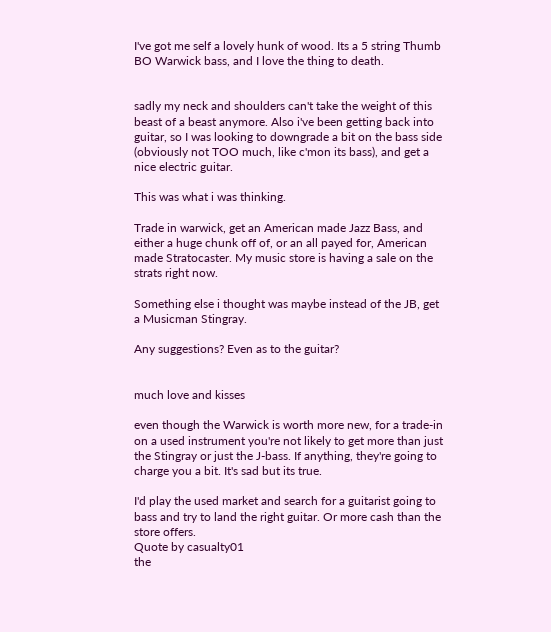I've got me self a lovely hunk of wood. Its a 5 string Thumb BO Warwick bass, and I love the thing to death.


sadly my neck and shoulders can't take the weight of this beast of a beast anymore. Also i've been getting back into guitar, so I was looking to downgrade a bit on the bass side (obviously not TOO much, like c'mon its bass), and get a nice electric guitar.

This was what i was thinking.

Trade in warwick, get an American made Jazz Bass, and either a huge chunk off of, or an all payed for, American made Stratocaster. My music store is having a sale on the strats right now.

Something else i thought was maybe instead of the JB, get a Musicman Stingray.

Any suggestions? Even as to the guitar?


much love and kisses

even though the Warwick is worth more new, for a trade-in on a used instrument you're not likely to get more than just the Stingray or just the J-bass. If anything, they're going to charge you a bit. It's sad but its true.

I'd play the used market and search for a guitarist going to bass and try to land the right guitar. Or more cash than the store offers.
Quote by casualty01
the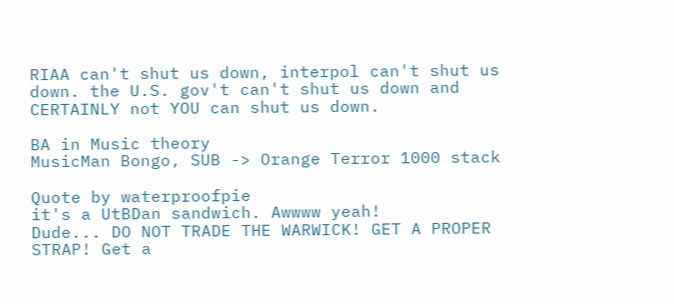RIAA can't shut us down, interpol can't shut us down. the U.S. gov't can't shut us down and CERTAINLY not YOU can shut us down.

BA in Music theory
MusicMan Bongo, SUB -> Orange Terror 1000 stack

Quote by waterproofpie
it's a UtBDan sandwich. Awwww yeah!
Dude... DO NOT TRADE THE WARWICK! GET A PROPER STRAP! Get a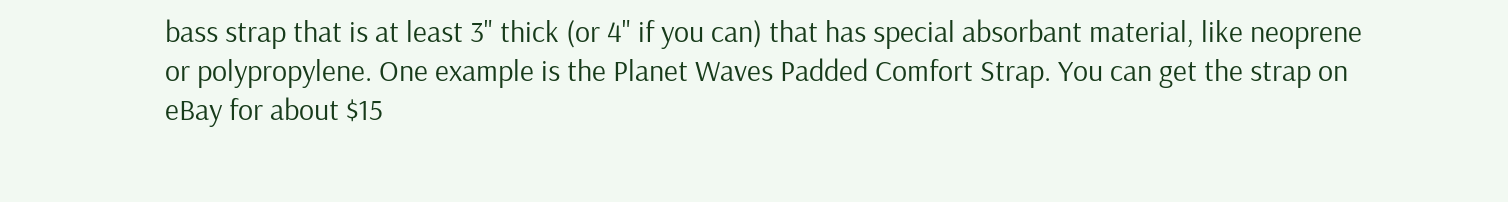bass strap that is at least 3" thick (or 4" if you can) that has special absorbant material, like neoprene or polypropylene. One example is the Planet Waves Padded Comfort Strap. You can get the strap on eBay for about $15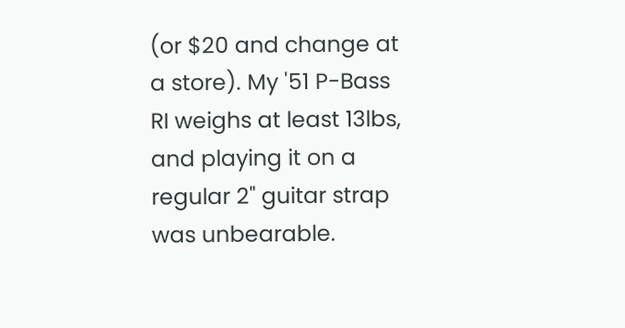(or $20 and change at a store). My '51 P-Bass RI weighs at least 13lbs, and playing it on a regular 2" guitar strap was unbearable.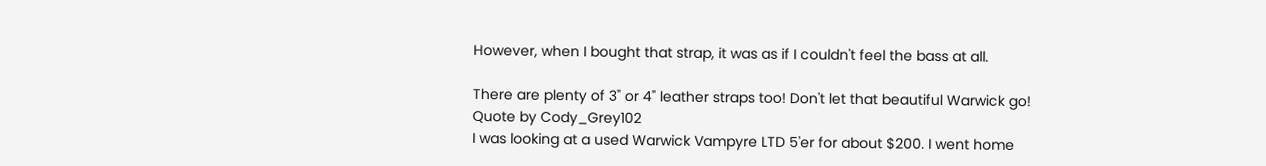However, when I bought that strap, it was as if I couldn't feel the bass at all.

There are plenty of 3" or 4" leather straps too! Don't let that beautiful Warwick go!
Quote by Cody_Grey102
I was looking at a used Warwick Vampyre LTD 5'er for about $200. I went home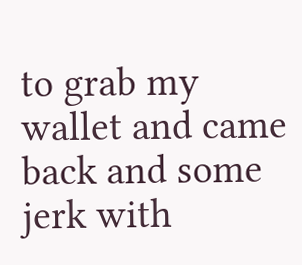to grab my wallet and came back and some jerk with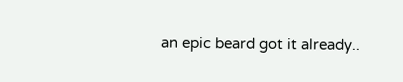an epic beard got it already..